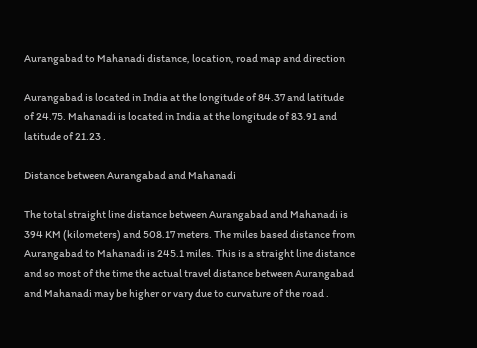Aurangabad to Mahanadi distance, location, road map and direction

Aurangabad is located in India at the longitude of 84.37 and latitude of 24.75. Mahanadi is located in India at the longitude of 83.91 and latitude of 21.23 .

Distance between Aurangabad and Mahanadi

The total straight line distance between Aurangabad and Mahanadi is 394 KM (kilometers) and 508.17 meters. The miles based distance from Aurangabad to Mahanadi is 245.1 miles. This is a straight line distance and so most of the time the actual travel distance between Aurangabad and Mahanadi may be higher or vary due to curvature of the road .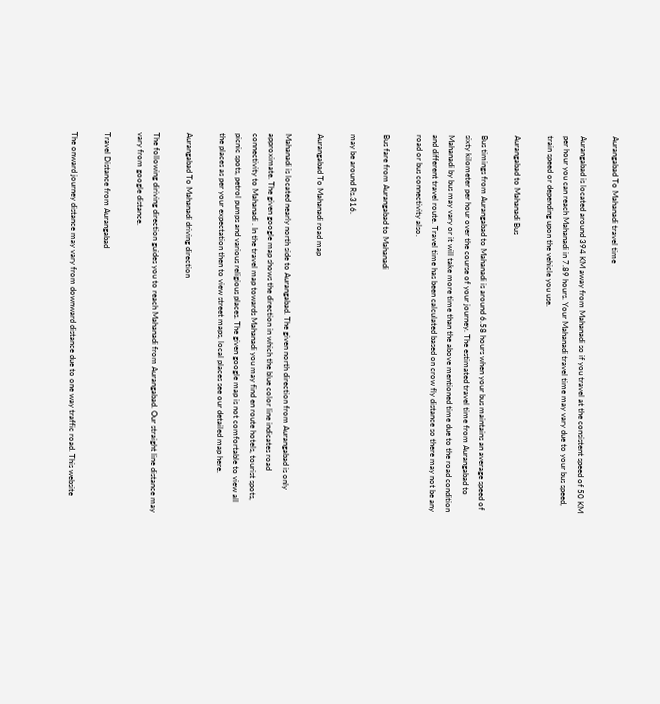Aurangabad To Mahanadi travel time

Aurangabad is located around 394 KM away from Mahanadi so if you travel at the consistent speed of 50 KM per hour you can reach Mahanadi in 7.89 hours. Your Mahanadi travel time may vary due to your bus speed, train speed or depending upon the vehicle you use.

Aurangabad to Mahanadi Bus

Bus timings from Aurangabad to Mahanadi is around 6.58 hours when your bus maintains an average speed of sixty kilometer per hour over the course of your journey. The estimated travel time from Aurangabad to Mahanadi by bus may vary or it will take more time than the above mentioned time due to the road condition and different travel route. Travel time has been calculated based on crow fly distance so there may not be any road or bus connectivity also.

Bus fare from Aurangabad to Mahanadi

may be around Rs.316.

Aurangabad To Mahanadi road map

Mahanadi is located nearly north side to Aurangabad. The given north direction from Aurangabad is only approximate. The given google map shows the direction in which the blue color line indicates road connectivity to Mahanadi . In the travel map towards Mahanadi you may find en route hotels, tourist spots, picnic spots, petrol pumps and various religious places. The given google map is not comfortable to view all the places as per your expectation then to view street maps, local places see our detailed map here.

Aurangabad To Mahanadi driving direction

The following diriving direction guides you to reach Mahanadi from Aurangabad. Our straight line distance may vary from google distance.

Travel Distance from Aurangabad

The onward journey distance may vary from downward distance due to one way traffic road. This website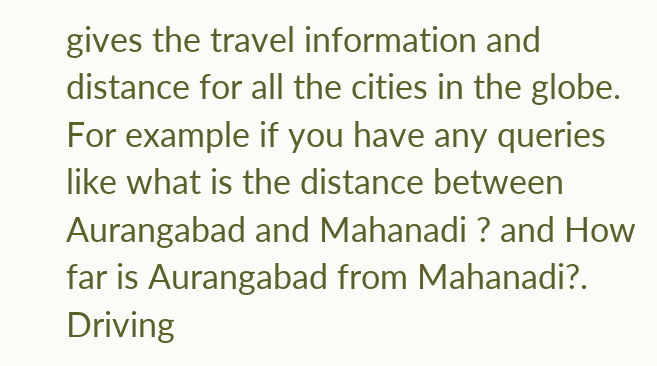gives the travel information and distance for all the cities in the globe. For example if you have any queries like what is the distance between Aurangabad and Mahanadi ? and How far is Aurangabad from Mahanadi?. Driving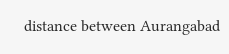distance between Aurangabad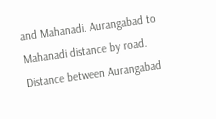and Mahanadi. Aurangabad to Mahanadi distance by road. Distance between Aurangabad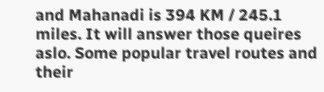and Mahanadi is 394 KM / 245.1 miles. It will answer those queires aslo. Some popular travel routes and their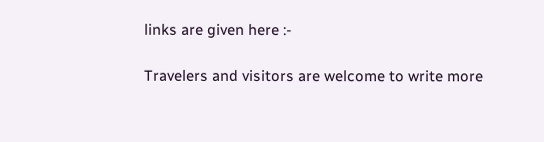links are given here :-

Travelers and visitors are welcome to write more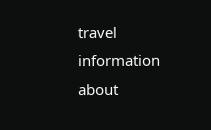travel information about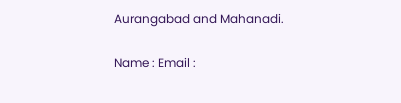Aurangabad and Mahanadi.

Name : Email :